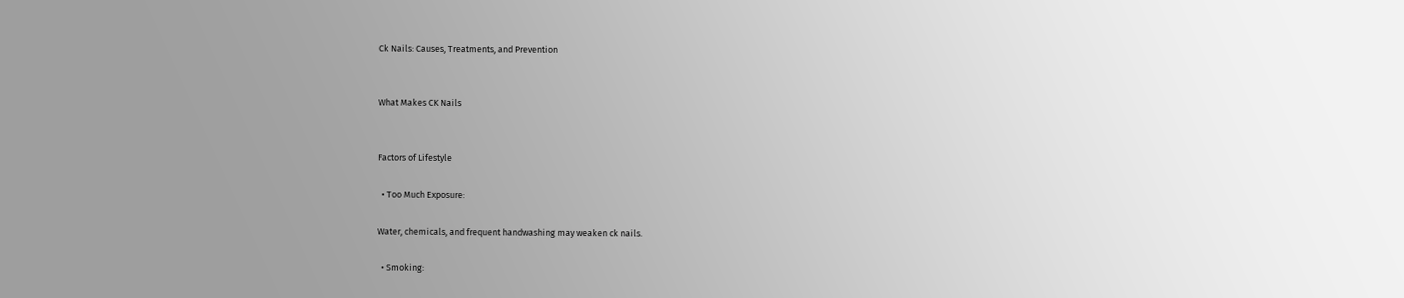Ck Nails: Causes, Treatments, and Prevention


What Makes CK Nails


Factors of Lifestyle

  • Too Much Exposure:

Water, chemicals, and frequent handwashing may weaken ck nails.

  • Smoking: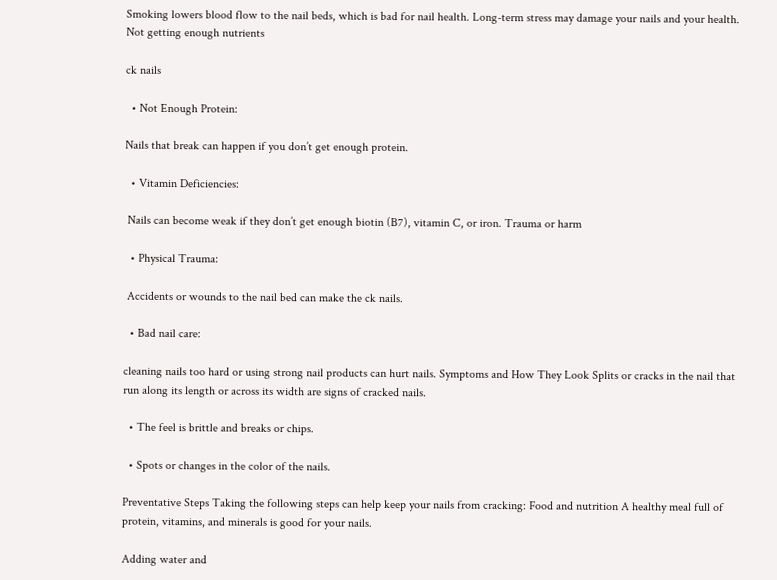Smoking lowers blood flow to the nail beds, which is bad for nail health. Long-term stress may damage your nails and your health. Not getting enough nutrients

ck nails

  • Not Enough Protein:

Nails that break can happen if you don’t get enough protein.

  • Vitamin Deficiencies:

 Nails can become weak if they don’t get enough biotin (B7), vitamin C, or iron. Trauma or harm

  • Physical Trauma:

 Accidents or wounds to the nail bed can make the ck nails.

  • Bad nail care:

cleaning nails too hard or using strong nail products can hurt nails. Symptoms and How They Look Splits or cracks in the nail that run along its length or across its width are signs of cracked nails.

  • The feel is brittle and breaks or chips.

  • Spots or changes in the color of the nails.

Preventative Steps Taking the following steps can help keep your nails from cracking: Food and nutrition A healthy meal full of protein, vitamins, and minerals is good for your nails.

Adding water and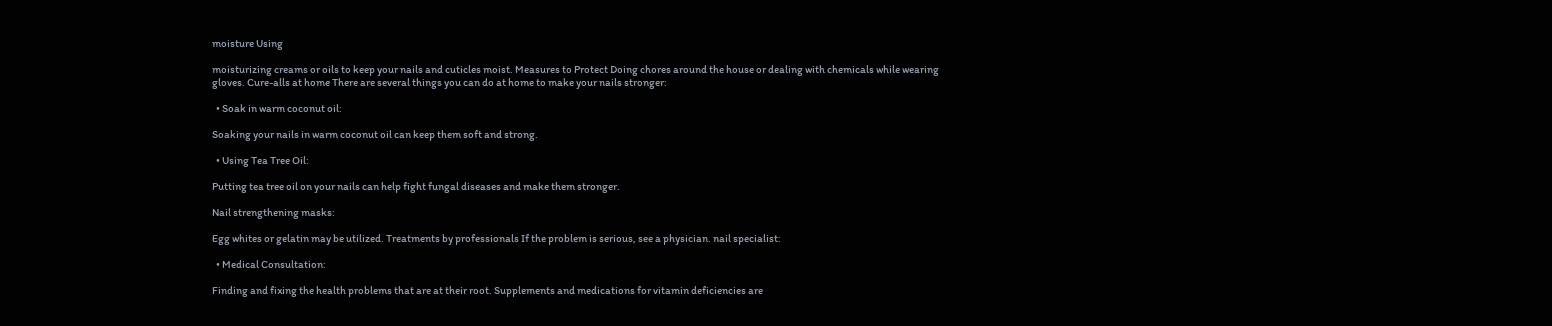moisture Using

moisturizing creams or oils to keep your nails and cuticles moist. Measures to Protect Doing chores around the house or dealing with chemicals while wearing gloves. Cure-alls at home There are several things you can do at home to make your nails stronger:

  • Soak in warm coconut oil:

Soaking your nails in warm coconut oil can keep them soft and strong.

  • Using Tea Tree Oil:

Putting tea tree oil on your nails can help fight fungal diseases and make them stronger.

Nail strengthening masks:

Egg whites or gelatin may be utilized. Treatments by professionals If the problem is serious, see a physician. nail specialist:

  • Medical Consultation:

Finding and fixing the health problems that are at their root. Supplements and medications for vitamin deficiencies are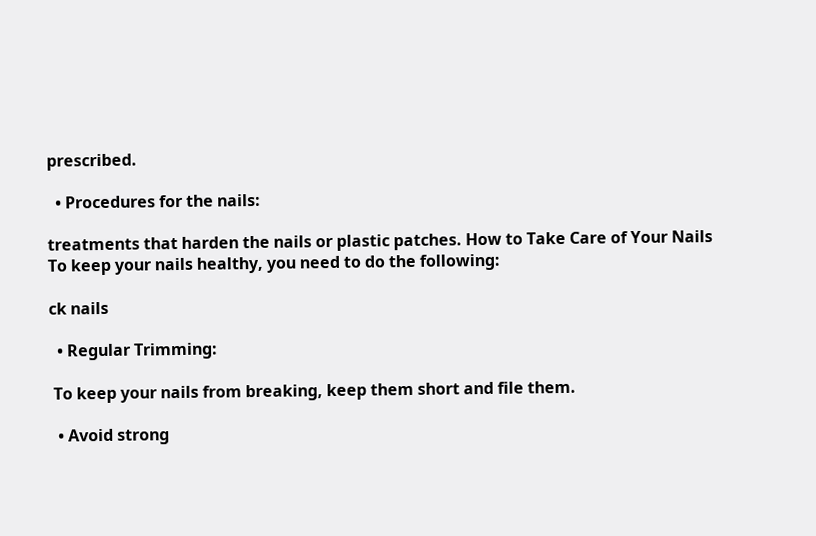prescribed.

  • Procedures for the nails:

treatments that harden the nails or plastic patches. How to Take Care of Your Nails To keep your nails healthy, you need to do the following:

ck nails

  • Regular Trimming:

 To keep your nails from breaking, keep them short and file them.

  • Avoid strong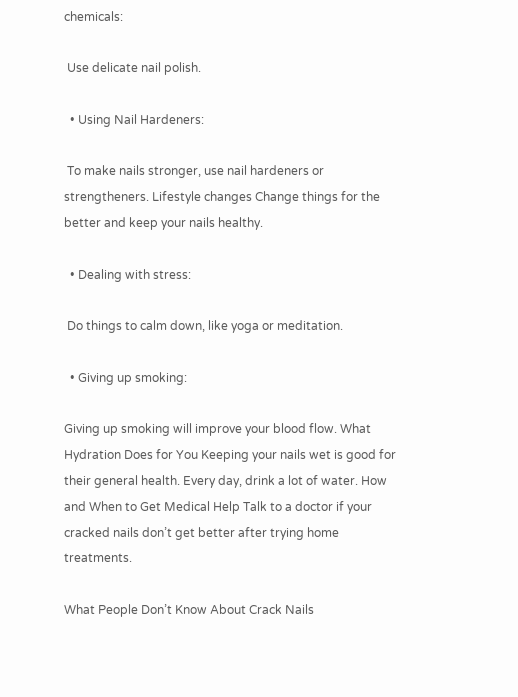chemicals:

 Use delicate nail polish.

  • Using Nail Hardeners:

 To make nails stronger, use nail hardeners or strengtheners. Lifestyle changes Change things for the better and keep your nails healthy.

  • Dealing with stress:

 Do things to calm down, like yoga or meditation.

  • Giving up smoking:

Giving up smoking will improve your blood flow. What Hydration Does for You Keeping your nails wet is good for their general health. Every day, drink a lot of water. How and When to Get Medical Help Talk to a doctor if your cracked nails don’t get better after trying home treatments.

What People Don’t Know About Crack Nails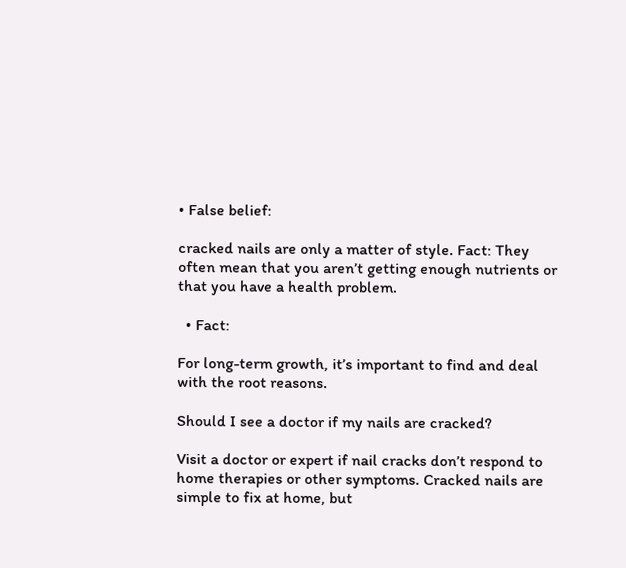• False belief:

cracked nails are only a matter of style. Fact: They often mean that you aren’t getting enough nutrients or that you have a health problem.

  • Fact:

For long-term growth, it’s important to find and deal with the root reasons.

Should I see a doctor if my nails are cracked?

Visit a doctor or expert if nail cracks don’t respond to home therapies or other symptoms. Cracked nails are simple to fix at home, but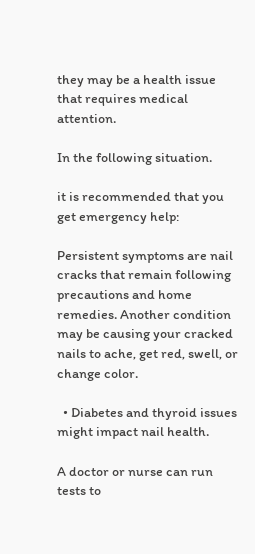they may be a health issue that requires medical attention.

In the following situation.

it is recommended that you get emergency help:

Persistent symptoms are nail cracks that remain following precautions and home remedies. Another condition may be causing your cracked nails to ache, get red, swell, or change color.

  • Diabetes and thyroid issues might impact nail health.

A doctor or nurse can run tests to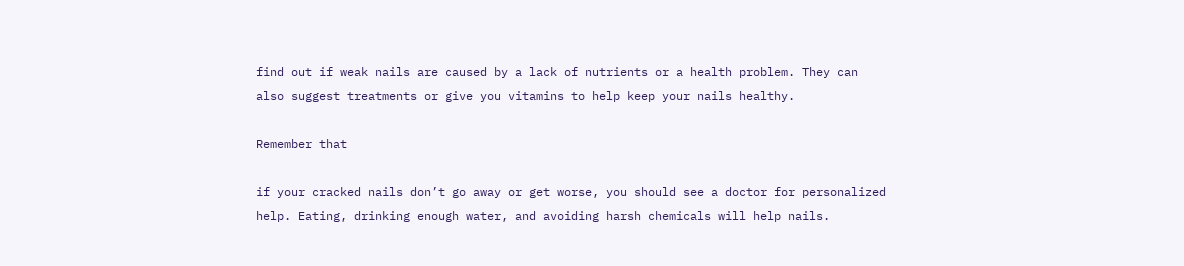find out if weak nails are caused by a lack of nutrients or a health problem. They can also suggest treatments or give you vitamins to help keep your nails healthy.

Remember that

if your cracked nails don’t go away or get worse, you should see a doctor for personalized help. Eating, drinking enough water, and avoiding harsh chemicals will help nails.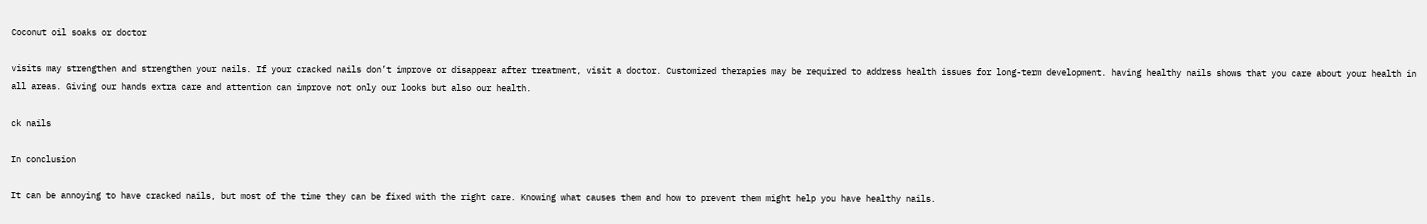Coconut oil soaks or doctor

visits may strengthen and strengthen your nails. If your cracked nails don’t improve or disappear after treatment, visit a doctor. Customized therapies may be required to address health issues for long-term development. having healthy nails shows that you care about your health in all areas. Giving our hands extra care and attention can improve not only our looks but also our health.

ck nails

In conclusion

It can be annoying to have cracked nails, but most of the time they can be fixed with the right care. Knowing what causes them and how to prevent them might help you have healthy nails.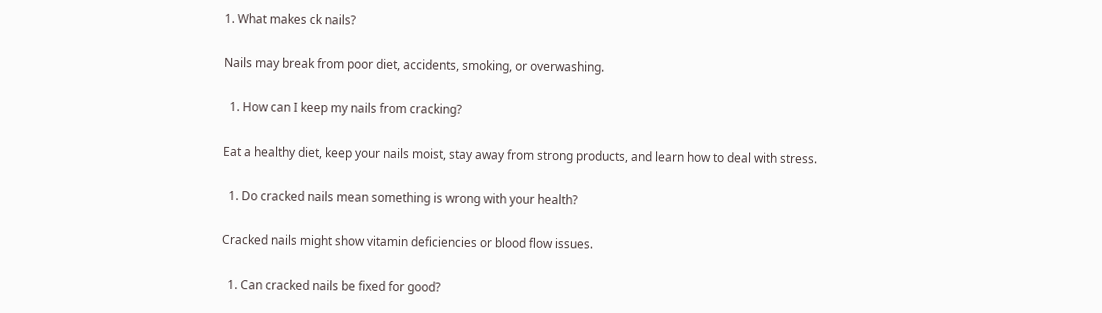1. What makes ck nails?

Nails may break from poor diet, accidents, smoking, or overwashing.

  1. How can I keep my nails from cracking?

Eat a healthy diet, keep your nails moist, stay away from strong products, and learn how to deal with stress.

  1. Do cracked nails mean something is wrong with your health?

Cracked nails might show vitamin deficiencies or blood flow issues.

  1. Can cracked nails be fixed for good?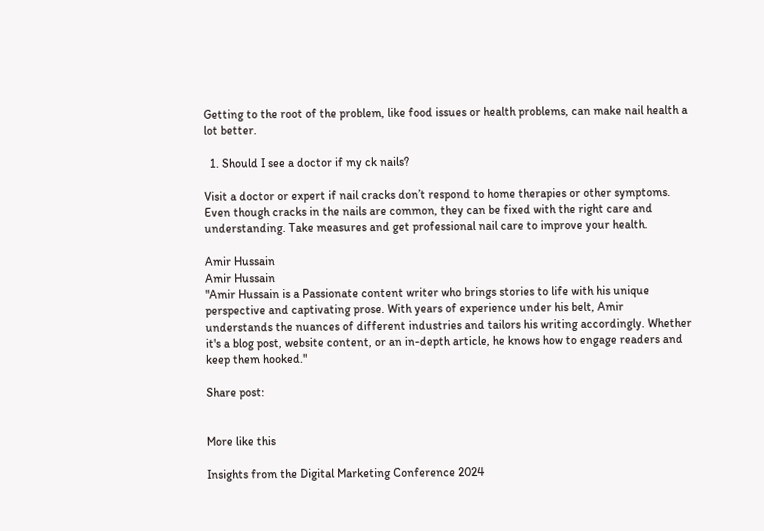Getting to the root of the problem, like food issues or health problems, can make nail health a lot better.

  1. Should I see a doctor if my ck nails?

Visit a doctor or expert if nail cracks don’t respond to home therapies or other symptoms. Even though cracks in the nails are common, they can be fixed with the right care and understanding. Take measures and get professional nail care to improve your health.

Amir Hussain
Amir Hussain
"Amir Hussain is a Passionate content writer who brings stories to life with his unique perspective and captivating prose. With years of experience under his belt, Amir understands the nuances of different industries and tailors his writing accordingly. Whether it's a blog post, website content, or an in-depth article, he knows how to engage readers and keep them hooked."

Share post:


More like this

Insights from the Digital Marketing Conference 2024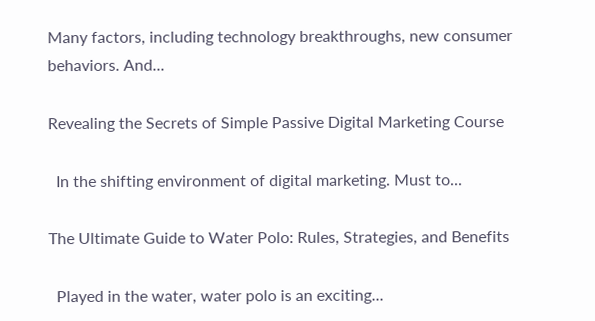Many factors, including technology breakthroughs, new consumer behaviors. And...

Revealing the Secrets of Simple Passive Digital Marketing Course

  In the shifting environment of digital marketing. Must to...

The Ultimate Guide to Water Polo: Rules, Strategies, and Benefits

  Played in the water, water polo is an exciting...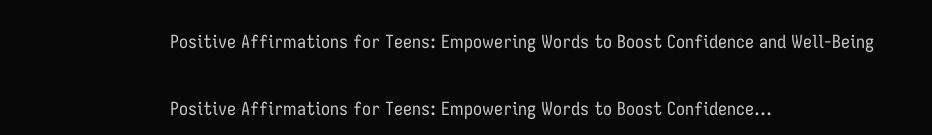Positive Affirmations for Teens: Empowering Words to Boost Confidence and Well-Being

Positive Affirmations for Teens: Empowering Words to Boost Confidence...